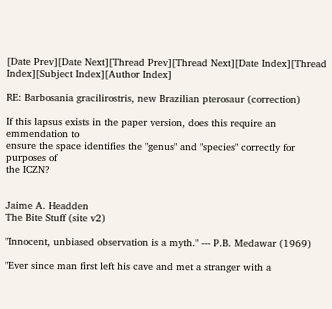[Date Prev][Date Next][Thread Prev][Thread Next][Date Index][Thread Index][Subject Index][Author Index]

RE: Barbosania gracilirostris, new Brazilian pterosaur (correction)

If this lapsus exists in the paper version, does this require an emmendation to
ensure the space identifies the "genus" and "species" correctly for purposes of
the ICZN?


Jaime A. Headden
The Bite Stuff (site v2)

"Innocent, unbiased observation is a myth." --- P.B. Medawar (1969)

"Ever since man first left his cave and met a stranger with a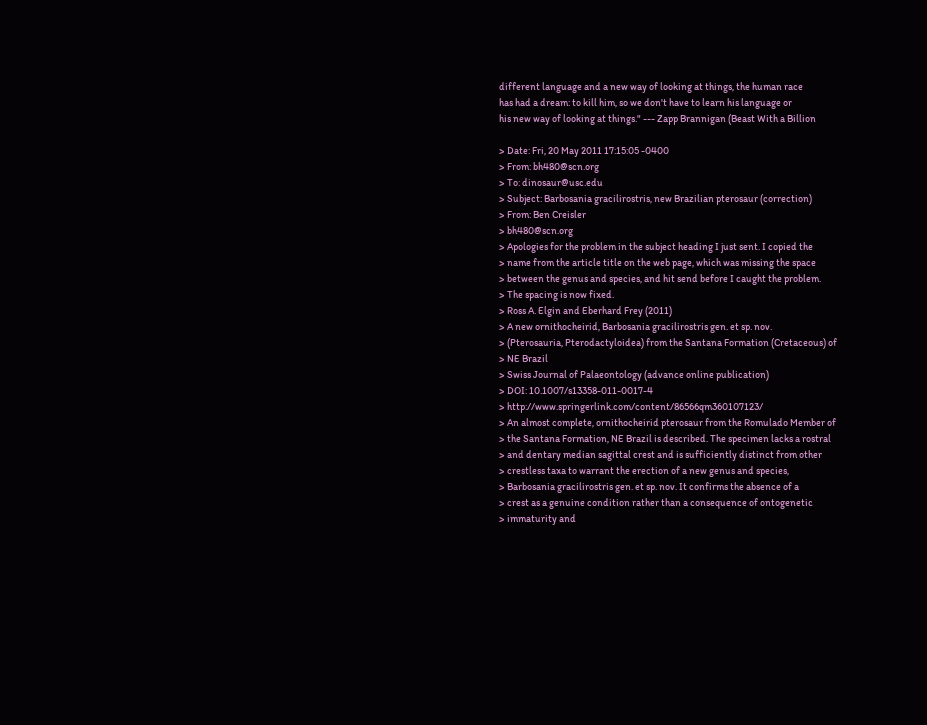different language and a new way of looking at things, the human race
has had a dream: to kill him, so we don't have to learn his language or
his new way of looking at things." --- Zapp Brannigan (Beast With a Billion

> Date: Fri, 20 May 2011 17:15:05 -0400
> From: bh480@scn.org
> To: dinosaur@usc.edu
> Subject: Barbosania gracilirostris, new Brazilian pterosaur (correction)
> From: Ben Creisler
> bh480@scn.org
> Apologies for the problem in the subject heading I just sent. I copied the
> name from the article title on the web page, which was missing the space
> between the genus and species, and hit send before I caught the problem.
> The spacing is now fixed.
> Ross A. Elgin and Eberhard Frey (2011)
> A new ornithocheirid, Barbosania gracilirostris gen. et sp. nov.
> (Pterosauria, Pterodactyloidea) from the Santana Formation (Cretaceous) of
> NE Brazil
> Swiss Journal of Palaeontology (advance online publication)
> DOI: 10.1007/s13358-011-0017-4
> http://www.springerlink.com/content/86566qm360107123/
> An almost complete, ornithocheirid pterosaur from the Romulado Member of
> the Santana Formation, NE Brazil is described. The specimen lacks a rostral
> and dentary median sagittal crest and is sufficiently distinct from other
> crestless taxa to warrant the erection of a new genus and species,
> Barbosania gracilirostris gen. et sp. nov. It confirms the absence of a
> crest as a genuine condition rather than a consequence of ontogenetic
> immaturity and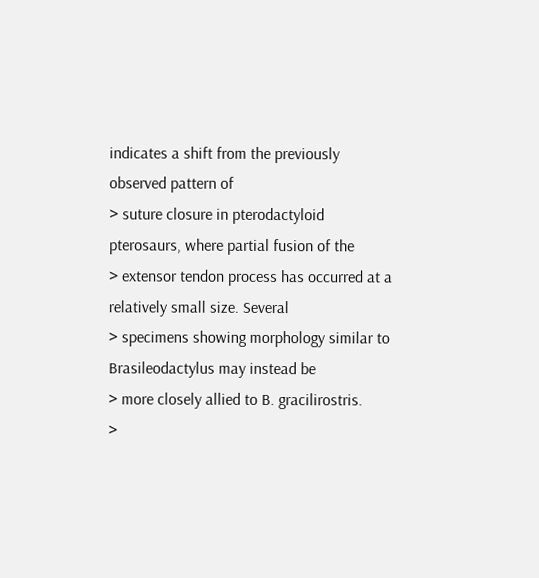indicates a shift from the previously observed pattern of
> suture closure in pterodactyloid pterosaurs, where partial fusion of the
> extensor tendon process has occurred at a relatively small size. Several
> specimens showing morphology similar to Brasileodactylus may instead be
> more closely allied to B. gracilirostris.
>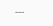---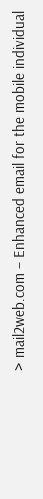> mail2web.com – Enhanced email for the mobile individual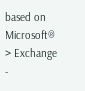based on Microsoft®
> Exchange -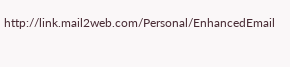http://link.mail2web.com/Personal/EnhancedEmail